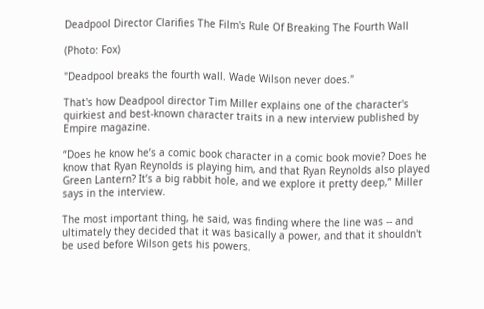Deadpool Director Clarifies The Film's Rule Of Breaking The Fourth Wall

(Photo: Fox)

"Deadpool breaks the fourth wall. Wade Wilson never does."

That's how Deadpool director Tim Miller explains one of the character's quirkiest and best-known character traits in a new interview published by Empire magazine.

“Does he know he’s a comic book character in a comic book movie? Does he know that Ryan Reynolds is playing him, and that Ryan Reynolds also played Green Lantern? It’s a big rabbit hole, and we explore it pretty deep,” Miller says in the interview.

The most important thing, he said, was finding where the line was -- and ultimately they decided that it was basically a power, and that it shouldn't be used before Wilson gets his powers.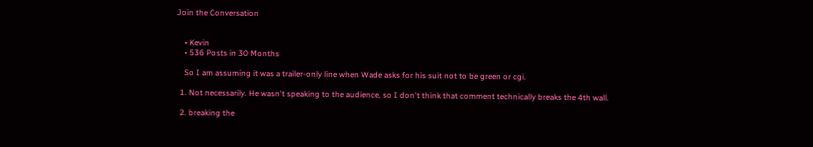Join the Conversation


    • Kevin
    • 536 Posts in 30 Months

    So I am assuming it was a trailer-only line when Wade asks for his suit not to be green or cgi.

  1. Not necessarily. He wasn't speaking to the audience, so I don't think that comment technically breaks the 4th wall.

  2. breaking the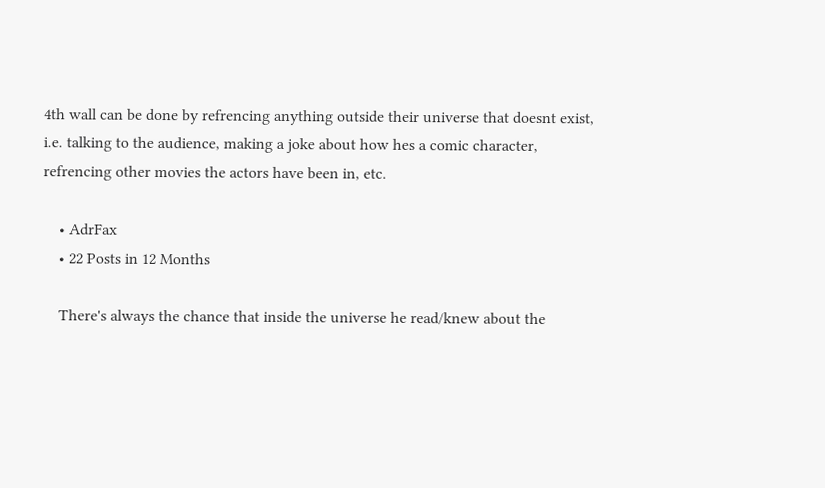4th wall can be done by refrencing anything outside their universe that doesnt exist, i.e. talking to the audience, making a joke about how hes a comic character, refrencing other movies the actors have been in, etc.

    • AdrFax
    • 22 Posts in 12 Months

    There's always the chance that inside the universe he read/knew about the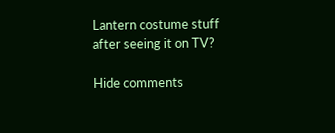Lantern costume stuff after seeing it on TV?

Hide comments